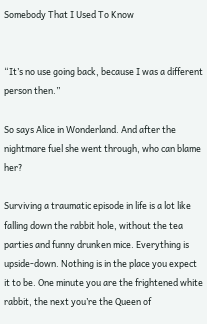Somebody That I Used To Know


“It’s no use going back, because I was a different person then.”

So says Alice in Wonderland. And after the nightmare fuel she went through, who can blame her?

Surviving a traumatic episode in life is a lot like falling down the rabbit hole, without the tea parties and funny drunken mice. Everything is upside-down. Nothing is in the place you expect it to be. One minute you are the frightened white rabbit, the next you’re the Queen of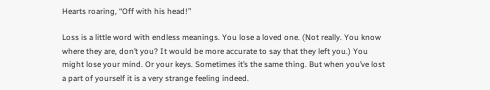Hearts roaring, “Off with his head!”

Loss is a little word with endless meanings. You lose a loved one. (Not really. You know where they are, don’t you? It would be more accurate to say that they left you.) You might lose your mind. Or your keys. Sometimes it’s the same thing. But when you’ve lost a part of yourself it is a very strange feeling indeed.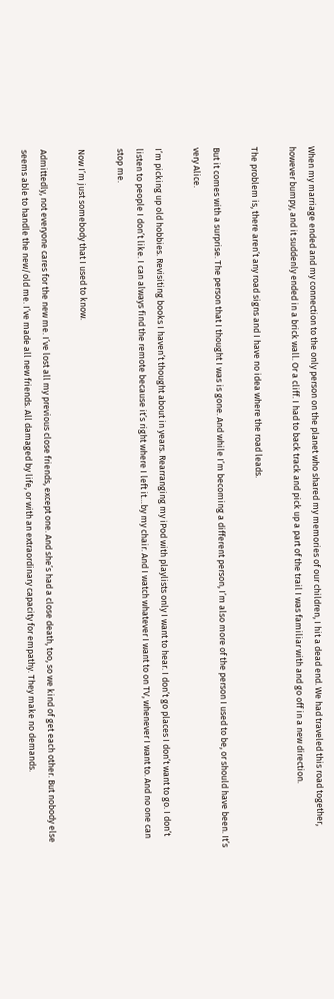When my marriage ended and my connection to the only person on the planet who shared my memories of our children, I hit a dead end. We had traveled this road together, however bumpy, and it suddenly ended in a brick wall. Or a cliff. I had to back track and pick up a part of the trail I was familiar with and go off in a new direction.

The problem is, there aren’t any road signs and I have no idea where the road leads.

But it comes with a surprise. The person that I thought I was is gone. And while I’m becoming a different person, I’m also more of the person I used to be, or should have been. It’s very Alice.

I’m picking up old hobbies. Revisiting books I haven’t thought about in years. Rearranging my iPod with playlists only I want to hear. I don’t go places I don’t want to go. I don’t listen to people I don’t like. I can always find the remote because it’s right where I left it…by my chair. And I watch whatever I want to on TV, whenever I want to. And no one can stop me.

Now I’m just somebody that I used to know.

Admittedly, not everyone cares for the new me. I’ve lost all my previous close friends, except one. And she’s had a close death, too, so we kind of get each other. But nobody else seems able to handle the new/old me. I’ve made all new friends. All damaged by life, or with an extraordinary capacity for empathy. They make no demands.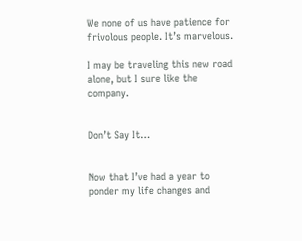We none of us have patience for frivolous people. It’s marvelous.

I may be traveling this new road alone, but I sure like the company.


Don’t Say It…


Now that I’ve had a year to ponder my life changes and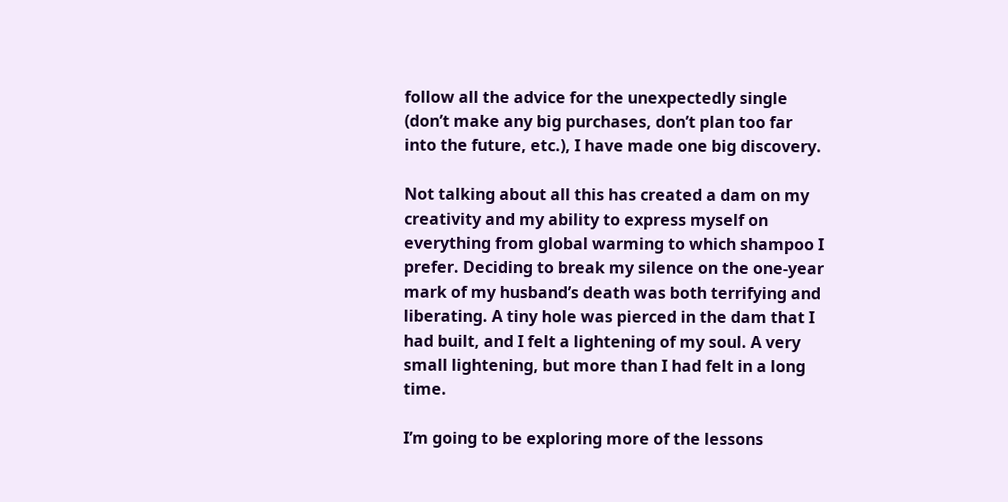follow all the advice for the unexpectedly single (don’t make any big purchases, don’t plan too far into the future, etc.), I have made one big discovery.

Not talking about all this has created a dam on my creativity and my ability to express myself on everything from global warming to which shampoo I prefer. Deciding to break my silence on the one-year mark of my husband’s death was both terrifying and liberating. A tiny hole was pierced in the dam that I had built, and I felt a lightening of my soul. A very small lightening, but more than I had felt in a long time.

I’m going to be exploring more of the lessons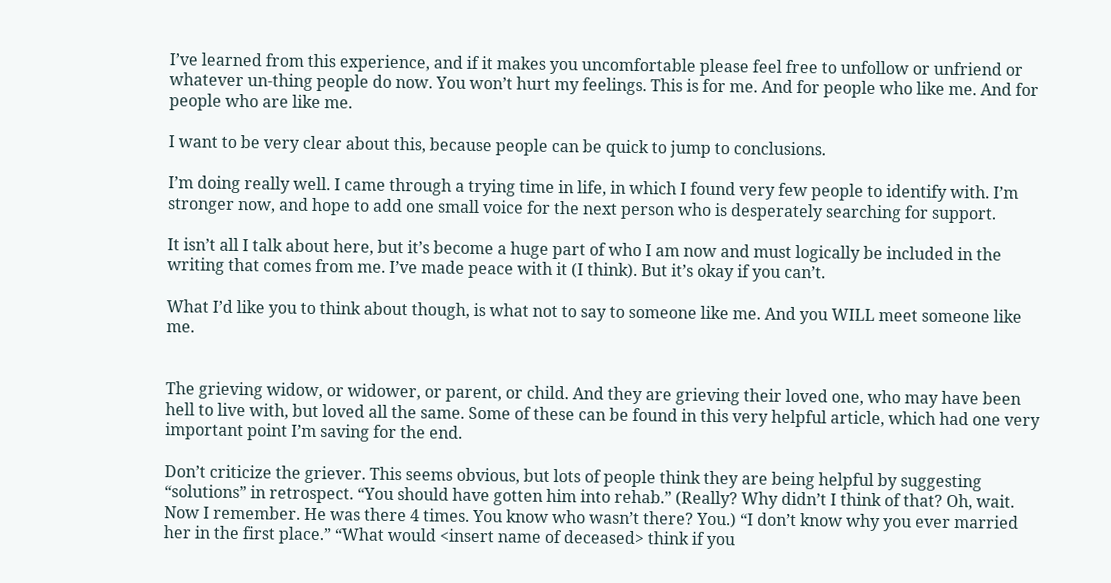I’ve learned from this experience, and if it makes you uncomfortable please feel free to unfollow or unfriend or whatever un-thing people do now. You won’t hurt my feelings. This is for me. And for people who like me. And for people who are like me.

I want to be very clear about this, because people can be quick to jump to conclusions.

I’m doing really well. I came through a trying time in life, in which I found very few people to identify with. I’m stronger now, and hope to add one small voice for the next person who is desperately searching for support.

It isn’t all I talk about here, but it’s become a huge part of who I am now and must logically be included in the writing that comes from me. I’ve made peace with it (I think). But it’s okay if you can’t.

What I’d like you to think about though, is what not to say to someone like me. And you WILL meet someone like me.


The grieving widow, or widower, or parent, or child. And they are grieving their loved one, who may have been hell to live with, but loved all the same. Some of these can be found in this very helpful article, which had one very important point I’m saving for the end.

Don’t criticize the griever. This seems obvious, but lots of people think they are being helpful by suggesting “solutions” in retrospect. “You should have gotten him into rehab.” (Really? Why didn’t I think of that? Oh, wait. Now I remember. He was there 4 times. You know who wasn’t there? You.) “I don’t know why you ever married her in the first place.” “What would <insert name of deceased> think if you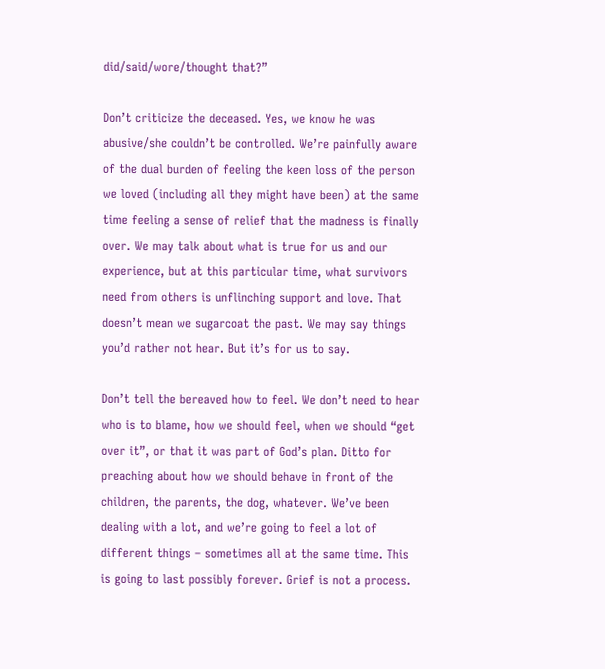did/said/wore/thought that?”

Don’t criticize the deceased. Yes, we know he was abusive/she couldn’t be controlled. We’re painfully aware of the dual burden of feeling the keen loss of the person we loved (including all they might have been) at the same time feeling a sense of relief that the madness is finally over. We may talk about what is true for us and our experience, but at this particular time, what survivors need from others is unflinching support and love. That doesn’t mean we sugarcoat the past. We may say things you’d rather not hear. But it’s for us to say.

Don’t tell the bereaved how to feel. We don’t need to hear who is to blame, how we should feel, when we should “get over it”, or that it was part of God’s plan. Ditto for preaching about how we should behave in front of the children, the parents, the dog, whatever. We’ve been dealing with a lot, and we’re going to feel a lot of different things – sometimes all at the same time. This is going to last possibly forever. Grief is not a process.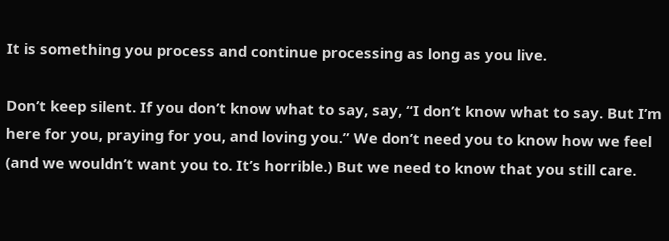It is something you process and continue processing as long as you live.

Don’t keep silent. If you don’t know what to say, say, “I don’t know what to say. But I’m here for you, praying for you, and loving you.” We don’t need you to know how we feel (and we wouldn’t want you to. It’s horrible.) But we need to know that you still care.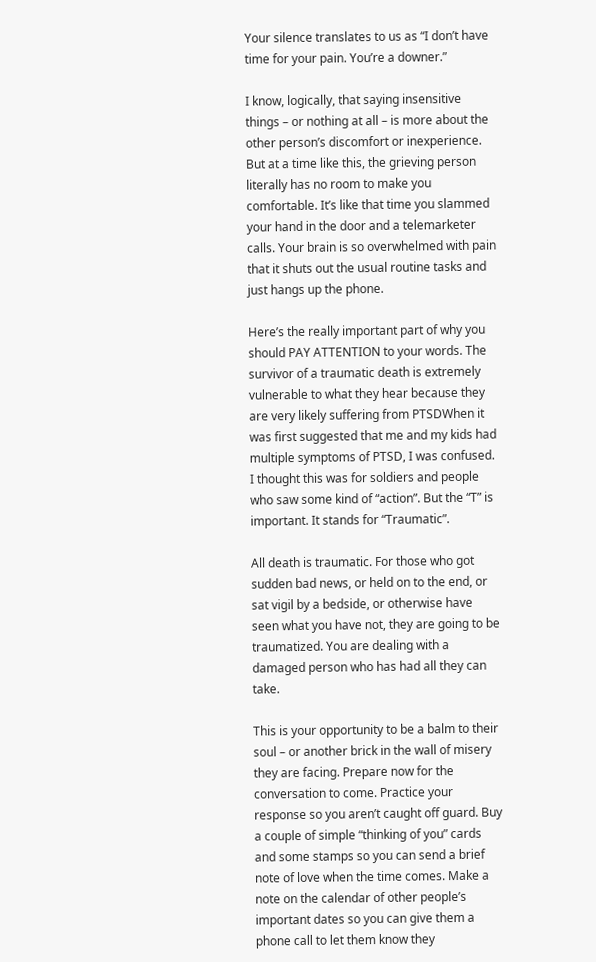Your silence translates to us as “I don’t have time for your pain. You’re a downer.”

I know, logically, that saying insensitive things – or nothing at all – is more about the other person’s discomfort or inexperience. But at a time like this, the grieving person literally has no room to make you comfortable. It’s like that time you slammed your hand in the door and a telemarketer calls. Your brain is so overwhelmed with pain that it shuts out the usual routine tasks and just hangs up the phone.

Here’s the really important part of why you should PAY ATTENTION to your words. The survivor of a traumatic death is extremely vulnerable to what they hear because they are very likely suffering from PTSDWhen it was first suggested that me and my kids had multiple symptoms of PTSD, I was confused. I thought this was for soldiers and people who saw some kind of “action”. But the “T” is important. It stands for “Traumatic”.

All death is traumatic. For those who got sudden bad news, or held on to the end, or sat vigil by a bedside, or otherwise have seen what you have not, they are going to be traumatized. You are dealing with a damaged person who has had all they can take.

This is your opportunity to be a balm to their soul – or another brick in the wall of misery they are facing. Prepare now for the conversation to come. Practice your response so you aren’t caught off guard. Buy a couple of simple “thinking of you” cards and some stamps so you can send a brief note of love when the time comes. Make a note on the calendar of other people’s important dates so you can give them a phone call to let them know they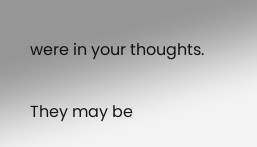were in your thoughts.

They may be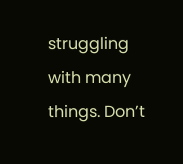struggling with many things. Don’t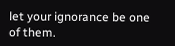let your ignorance be one of them.